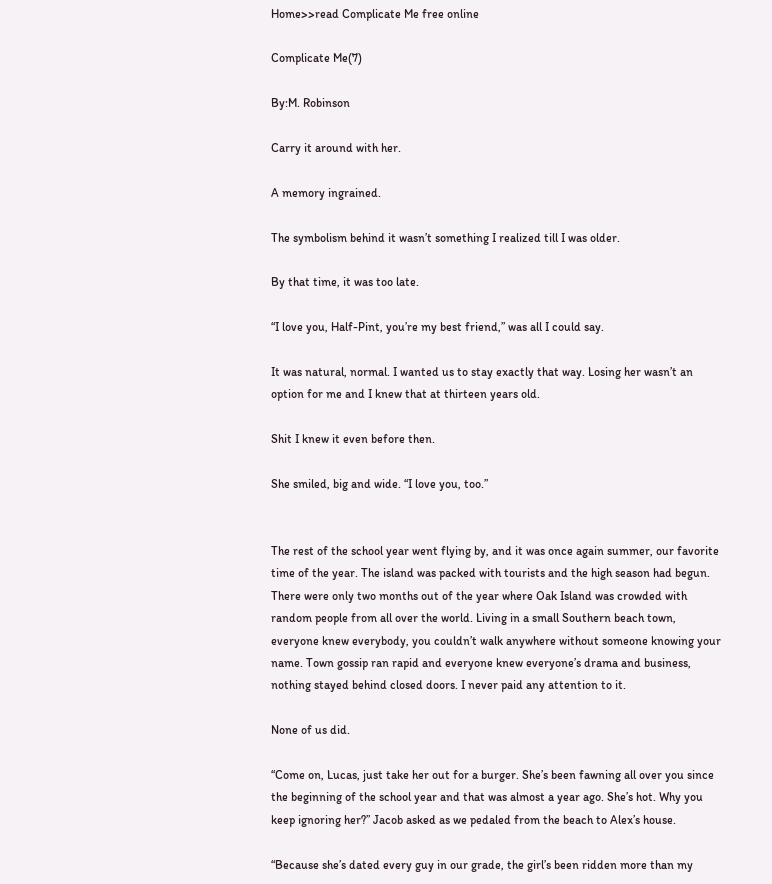Home>>read Complicate Me free online

Complicate Me(7)

By:M. Robinson

Carry it around with her.

A memory ingrained.

The symbolism behind it wasn’t something I realized till I was older.

By that time, it was too late.

“I love you, Half-Pint, you’re my best friend,” was all I could say.

It was natural, normal. I wanted us to stay exactly that way. Losing her wasn’t an option for me and I knew that at thirteen years old.

Shit I knew it even before then.

She smiled, big and wide. “I love you, too.”


The rest of the school year went flying by, and it was once again summer, our favorite time of the year. The island was packed with tourists and the high season had begun. There were only two months out of the year where Oak Island was crowded with random people from all over the world. Living in a small Southern beach town, everyone knew everybody, you couldn’t walk anywhere without someone knowing your name. Town gossip ran rapid and everyone knew everyone’s drama and business, nothing stayed behind closed doors. I never paid any attention to it.

None of us did.

“Come on, Lucas, just take her out for a burger. She’s been fawning all over you since the beginning of the school year and that was almost a year ago. She’s hot. Why you keep ignoring her?” Jacob asked as we pedaled from the beach to Alex’s house.

“Because she’s dated every guy in our grade, the girl’s been ridden more than my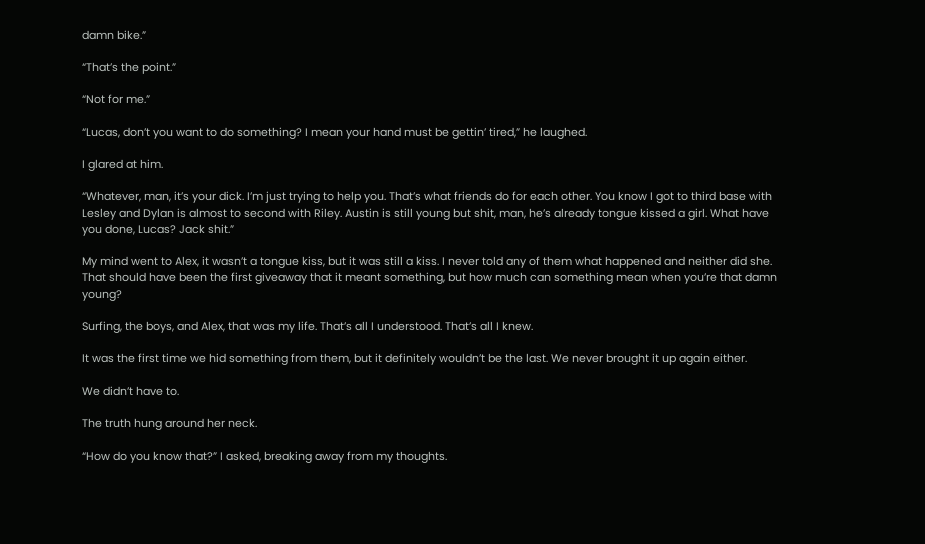damn bike.”

“That’s the point.”

“Not for me.”

“Lucas, don’t you want to do something? I mean your hand must be gettin’ tired,” he laughed.

I glared at him.

“Whatever, man, it’s your dick. I’m just trying to help you. That’s what friends do for each other. You know I got to third base with Lesley and Dylan is almost to second with Riley. Austin is still young but shit, man, he’s already tongue kissed a girl. What have you done, Lucas? Jack shit.”

My mind went to Alex, it wasn’t a tongue kiss, but it was still a kiss. I never told any of them what happened and neither did she. That should have been the first giveaway that it meant something, but how much can something mean when you’re that damn young?

Surfing, the boys, and Alex, that was my life. That’s all I understood. That’s all I knew.

It was the first time we hid something from them, but it definitely wouldn’t be the last. We never brought it up again either.

We didn’t have to.

The truth hung around her neck.

“How do you know that?” I asked, breaking away from my thoughts.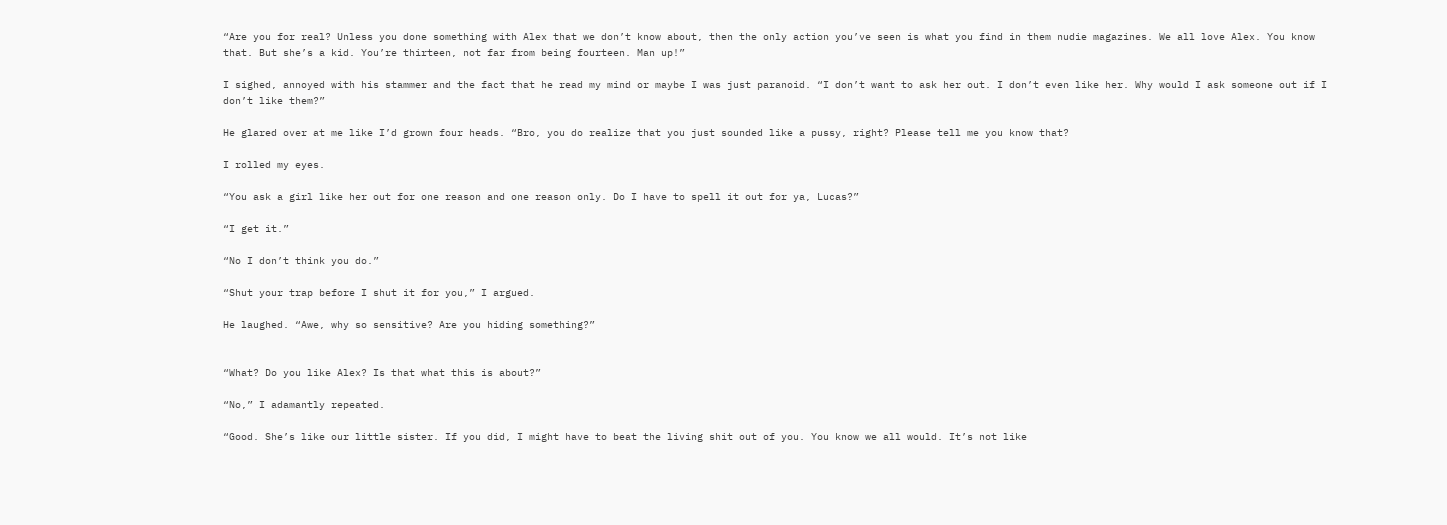“Are you for real? Unless you done something with Alex that we don’t know about, then the only action you’ve seen is what you find in them nudie magazines. We all love Alex. You know that. But she’s a kid. You’re thirteen, not far from being fourteen. Man up!”

I sighed, annoyed with his stammer and the fact that he read my mind or maybe I was just paranoid. “I don’t want to ask her out. I don’t even like her. Why would I ask someone out if I don’t like them?”

He glared over at me like I’d grown four heads. “Bro, you do realize that you just sounded like a pussy, right? Please tell me you know that?

I rolled my eyes.

“You ask a girl like her out for one reason and one reason only. Do I have to spell it out for ya, Lucas?”

“I get it.”

“No I don’t think you do.”

“Shut your trap before I shut it for you,” I argued.

He laughed. “Awe, why so sensitive? Are you hiding something?”


“What? Do you like Alex? Is that what this is about?”

“No,” I adamantly repeated.

“Good. She’s like our little sister. If you did, I might have to beat the living shit out of you. You know we all would. It’s not like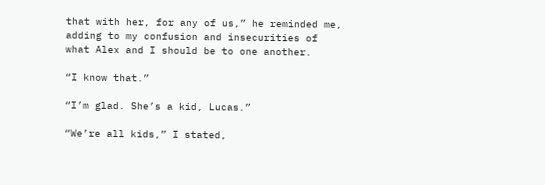that with her, for any of us,” he reminded me, adding to my confusion and insecurities of what Alex and I should be to one another.

“I know that.”

“I’m glad. She’s a kid, Lucas.”

“We’re all kids,” I stated,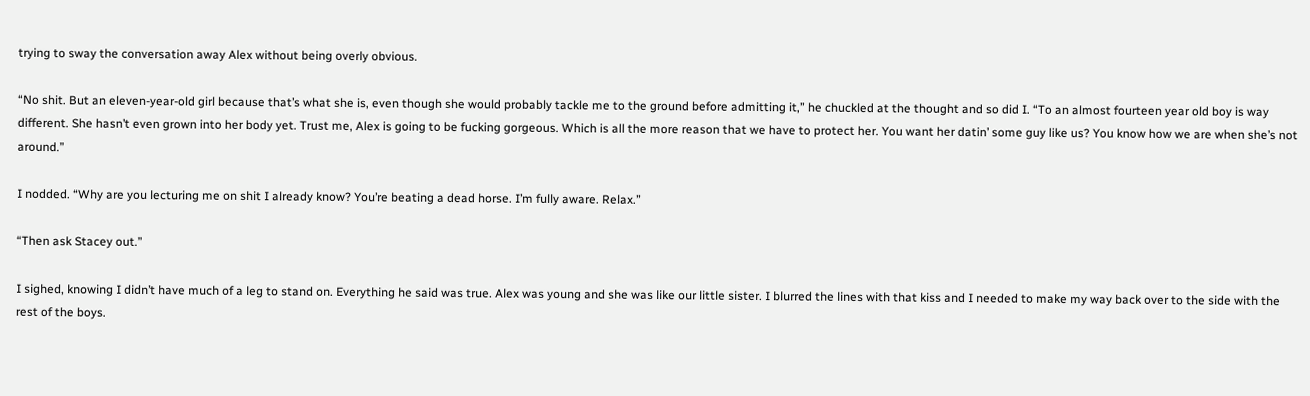trying to sway the conversation away Alex without being overly obvious.

“No shit. But an eleven-year-old girl because that’s what she is, even though she would probably tackle me to the ground before admitting it,” he chuckled at the thought and so did I. “To an almost fourteen year old boy is way different. She hasn’t even grown into her body yet. Trust me, Alex is going to be fucking gorgeous. Which is all the more reason that we have to protect her. You want her datin’ some guy like us? You know how we are when she’s not around.”

I nodded. “Why are you lecturing me on shit I already know? You’re beating a dead horse. I’m fully aware. Relax.”

“Then ask Stacey out.”

I sighed, knowing I didn’t have much of a leg to stand on. Everything he said was true. Alex was young and she was like our little sister. I blurred the lines with that kiss and I needed to make my way back over to the side with the rest of the boys.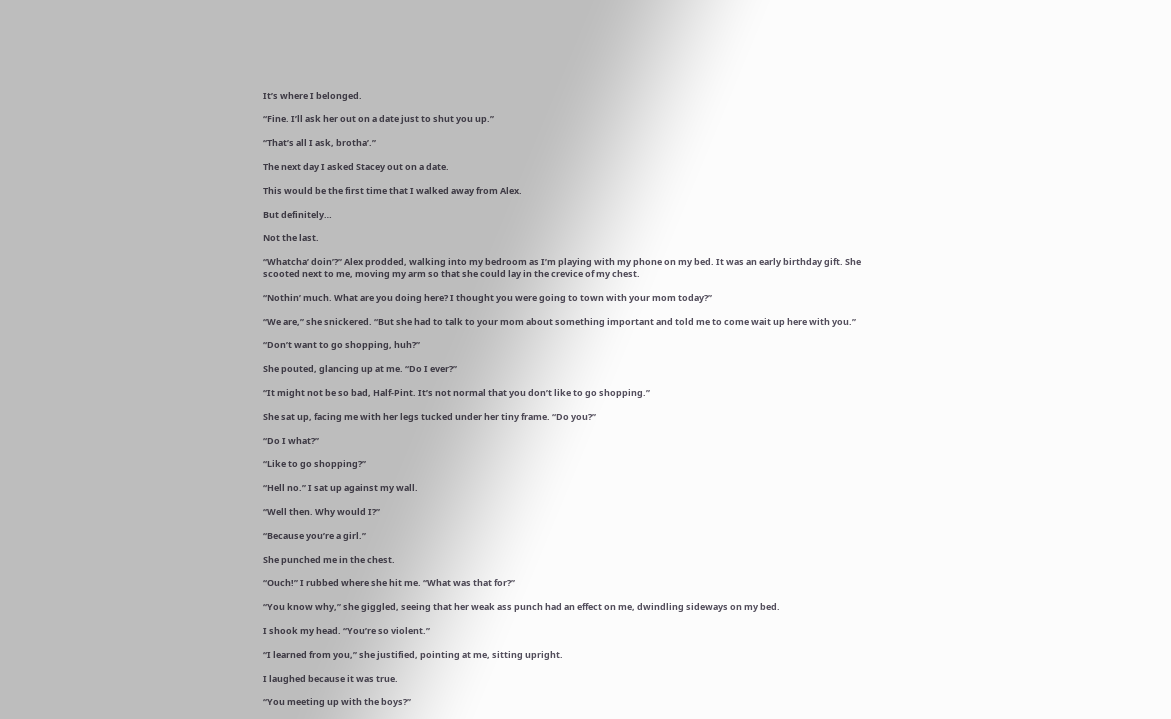It’s where I belonged.

“Fine. I’ll ask her out on a date just to shut you up.”

“That’s all I ask, brotha’.”

The next day I asked Stacey out on a date.

This would be the first time that I walked away from Alex.

But definitely…

Not the last.

“Whatcha’ doin’?” Alex prodded, walking into my bedroom as I’m playing with my phone on my bed. It was an early birthday gift. She scooted next to me, moving my arm so that she could lay in the crevice of my chest.

“Nothin’ much. What are you doing here? I thought you were going to town with your mom today?”

“We are,” she snickered. “But she had to talk to your mom about something important and told me to come wait up here with you.”

“Don’t want to go shopping, huh?”

She pouted, glancing up at me. “Do I ever?”

“It might not be so bad, Half-Pint. It’s not normal that you don’t like to go shopping.”

She sat up, facing me with her legs tucked under her tiny frame. “Do you?”

“Do I what?”

“Like to go shopping?”

“Hell no.” I sat up against my wall.

“Well then. Why would I?”

“Because you’re a girl.”

She punched me in the chest.

“Ouch!” I rubbed where she hit me. “What was that for?”

“You know why,” she giggled, seeing that her weak ass punch had an effect on me, dwindling sideways on my bed.

I shook my head. “You’re so violent.”

“I learned from you,” she justified, pointing at me, sitting upright.

I laughed because it was true.

“You meeting up with the boys?”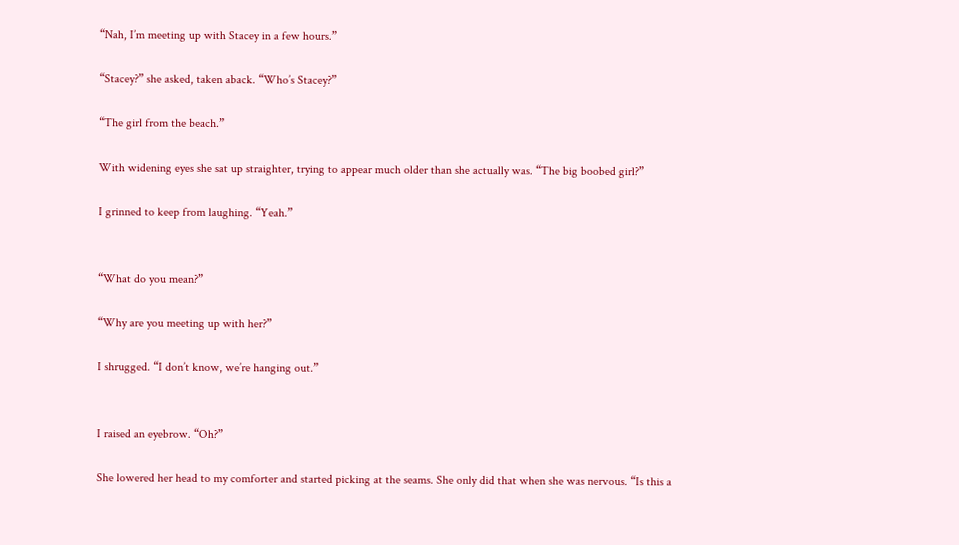“Nah, I’m meeting up with Stacey in a few hours.”

“Stacey?” she asked, taken aback. “Who’s Stacey?”

“The girl from the beach.”

With widening eyes she sat up straighter, trying to appear much older than she actually was. “The big boobed girl?”

I grinned to keep from laughing. “Yeah.”


“What do you mean?”

“Why are you meeting up with her?”

I shrugged. “I don’t know, we’re hanging out.”


I raised an eyebrow. “Oh?”

She lowered her head to my comforter and started picking at the seams. She only did that when she was nervous. “Is this a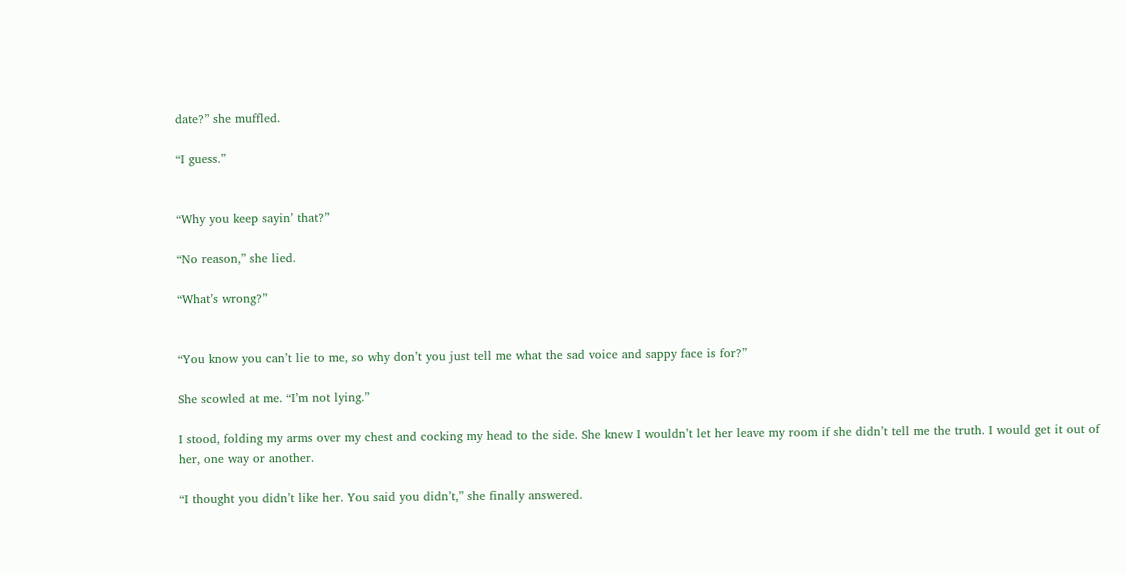date?” she muffled.

“I guess.”


“Why you keep sayin’ that?”

“No reason,” she lied.

“What’s wrong?”


“You know you can’t lie to me, so why don’t you just tell me what the sad voice and sappy face is for?”

She scowled at me. “I’m not lying.”

I stood, folding my arms over my chest and cocking my head to the side. She knew I wouldn’t let her leave my room if she didn’t tell me the truth. I would get it out of her, one way or another.

“I thought you didn’t like her. You said you didn’t,” she finally answered.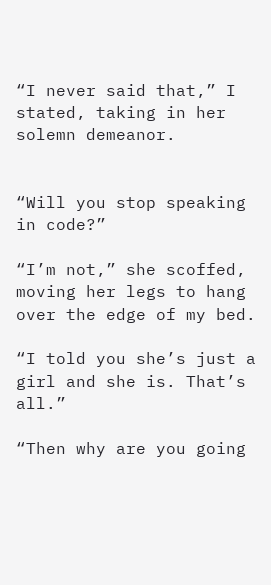“I never said that,” I stated, taking in her solemn demeanor.


“Will you stop speaking in code?”

“I’m not,” she scoffed, moving her legs to hang over the edge of my bed.

“I told you she’s just a girl and she is. That’s all.”

“Then why are you going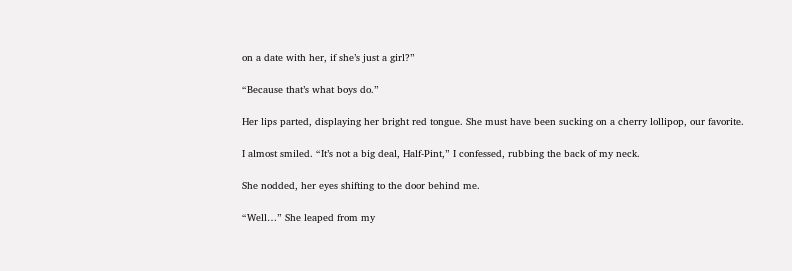on a date with her, if she’s just a girl?”

“Because that’s what boys do.”

Her lips parted, displaying her bright red tongue. She must have been sucking on a cherry lollipop, our favorite.

I almost smiled. “It’s not a big deal, Half-Pint,” I confessed, rubbing the back of my neck.

She nodded, her eyes shifting to the door behind me.

“Well…” She leaped from my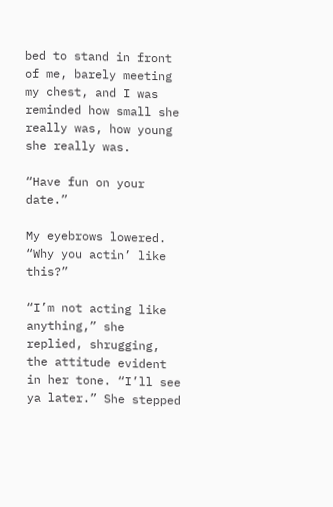bed to stand in front of me, barely meeting my chest, and I was reminded how small she really was, how young she really was.

“Have fun on your date.”

My eyebrows lowered. “Why you actin’ like this?”

“I’m not acting like anything,” she replied, shrugging, the attitude evident in her tone. “I’ll see ya later.” She stepped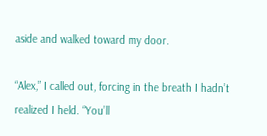aside and walked toward my door.

“Alex,” I called out, forcing in the breath I hadn’t realized I held. “You’ll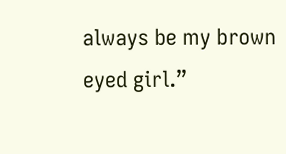always be my brown eyed girl.”